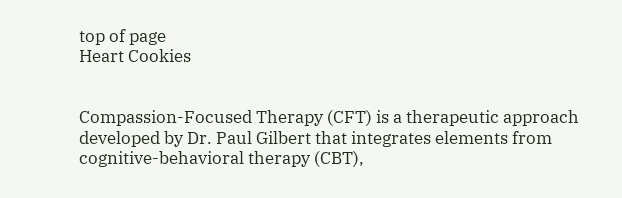top of page
Heart Cookies


Compassion-Focused Therapy (CFT) is a therapeutic approach developed by Dr. Paul Gilbert that integrates elements from cognitive-behavioral therapy (CBT),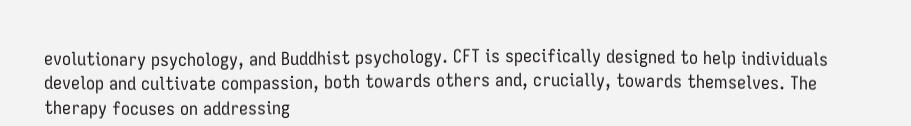evolutionary psychology, and Buddhist psychology. CFT is specifically designed to help individuals develop and cultivate compassion, both towards others and, crucially, towards themselves. The therapy focuses on addressing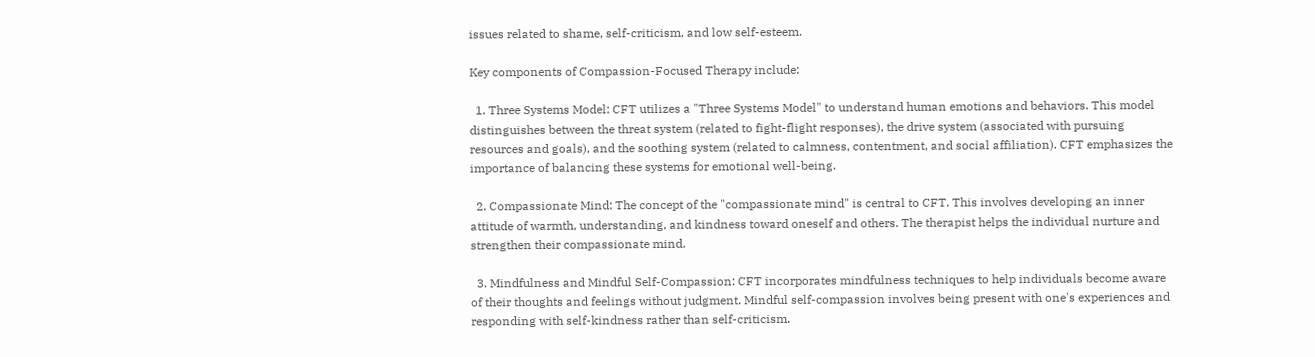issues related to shame, self-criticism, and low self-esteem.

Key components of Compassion-Focused Therapy include:

  1. Three Systems Model: CFT utilizes a "Three Systems Model" to understand human emotions and behaviors. This model distinguishes between the threat system (related to fight-flight responses), the drive system (associated with pursuing resources and goals), and the soothing system (related to calmness, contentment, and social affiliation). CFT emphasizes the importance of balancing these systems for emotional well-being.

  2. Compassionate Mind: The concept of the "compassionate mind" is central to CFT. This involves developing an inner attitude of warmth, understanding, and kindness toward oneself and others. The therapist helps the individual nurture and strengthen their compassionate mind.

  3. Mindfulness and Mindful Self-Compassion: CFT incorporates mindfulness techniques to help individuals become aware of their thoughts and feelings without judgment. Mindful self-compassion involves being present with one's experiences and responding with self-kindness rather than self-criticism.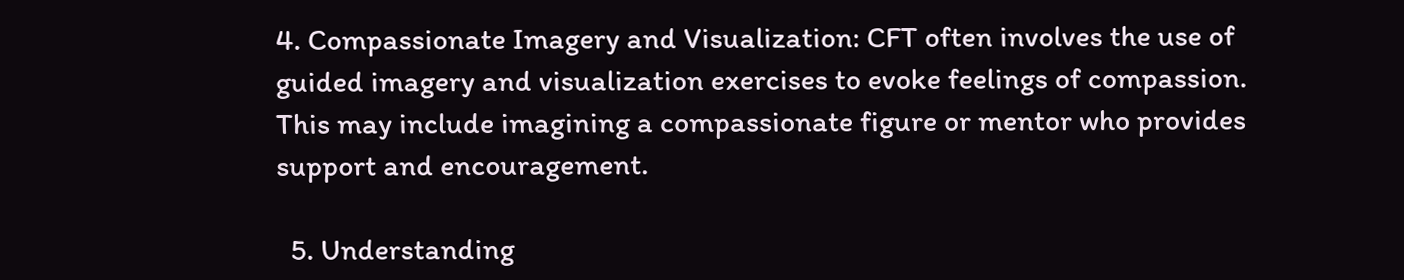4. Compassionate Imagery and Visualization: CFT often involves the use of guided imagery and visualization exercises to evoke feelings of compassion. This may include imagining a compassionate figure or mentor who provides support and encouragement.

  5. Understanding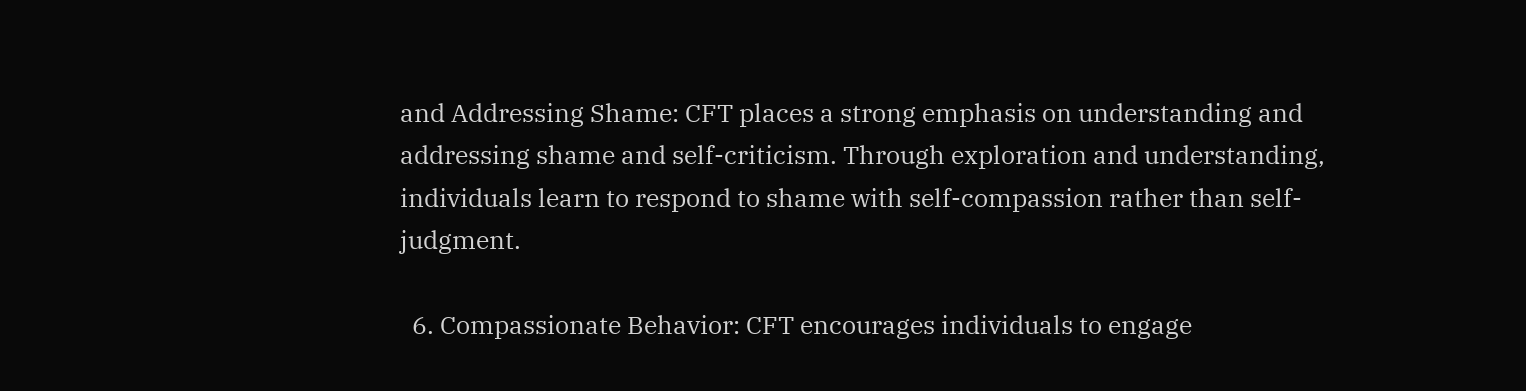and Addressing Shame: CFT places a strong emphasis on understanding and addressing shame and self-criticism. Through exploration and understanding, individuals learn to respond to shame with self-compassion rather than self-judgment.

  6. Compassionate Behavior: CFT encourages individuals to engage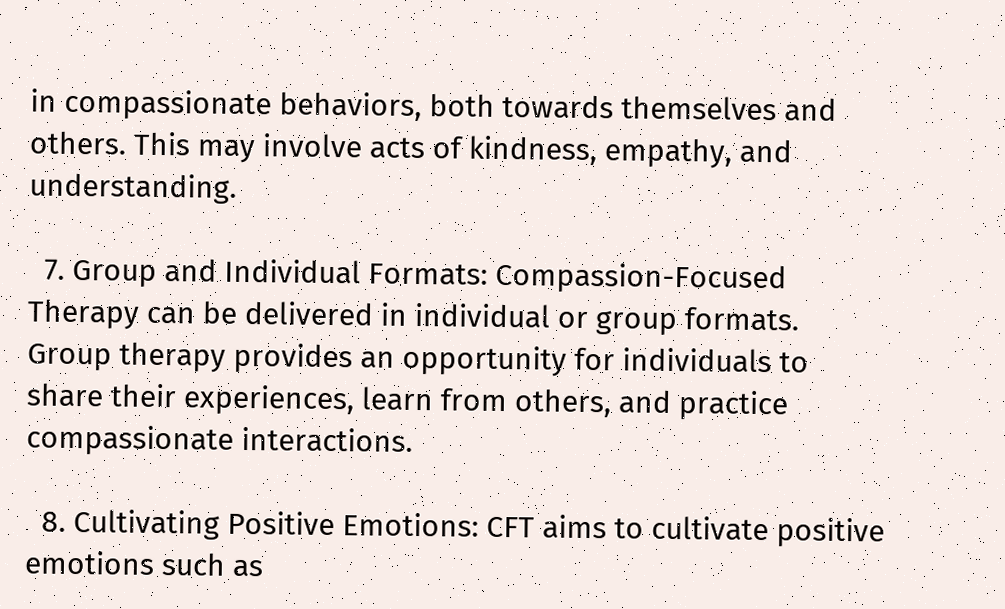in compassionate behaviors, both towards themselves and others. This may involve acts of kindness, empathy, and understanding.

  7. Group and Individual Formats: Compassion-Focused Therapy can be delivered in individual or group formats. Group therapy provides an opportunity for individuals to share their experiences, learn from others, and practice compassionate interactions.

  8. Cultivating Positive Emotions: CFT aims to cultivate positive emotions such as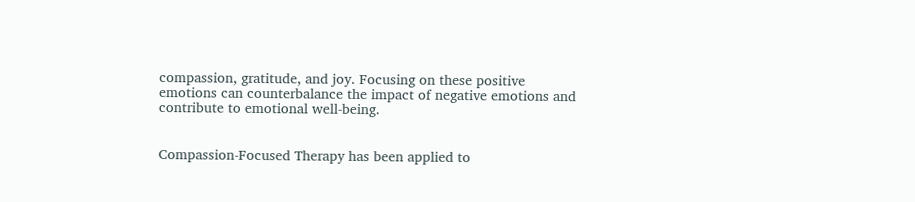compassion, gratitude, and joy. Focusing on these positive emotions can counterbalance the impact of negative emotions and contribute to emotional well-being.


Compassion-Focused Therapy has been applied to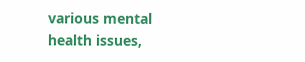various mental health issues,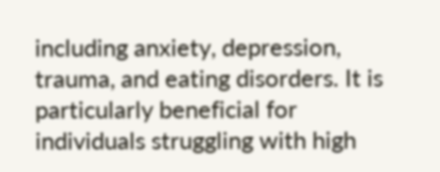including anxiety, depression, trauma, and eating disorders. It is particularly beneficial for individuals struggling with high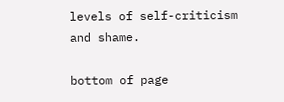levels of self-criticism and shame.

bottom of page